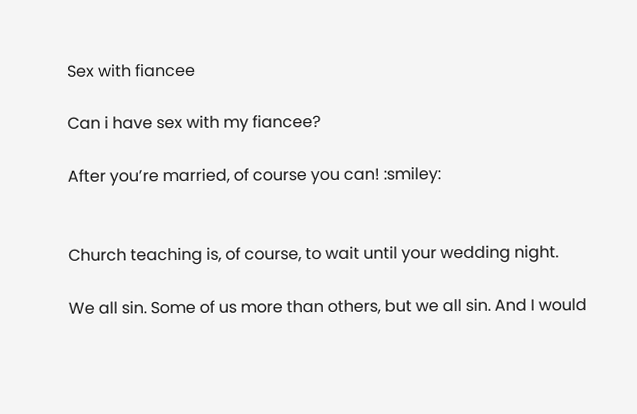Sex with fiancee

Can i have sex with my fiancee?

After you’re married, of course you can! :smiley:


Church teaching is, of course, to wait until your wedding night.

We all sin. Some of us more than others, but we all sin. And I would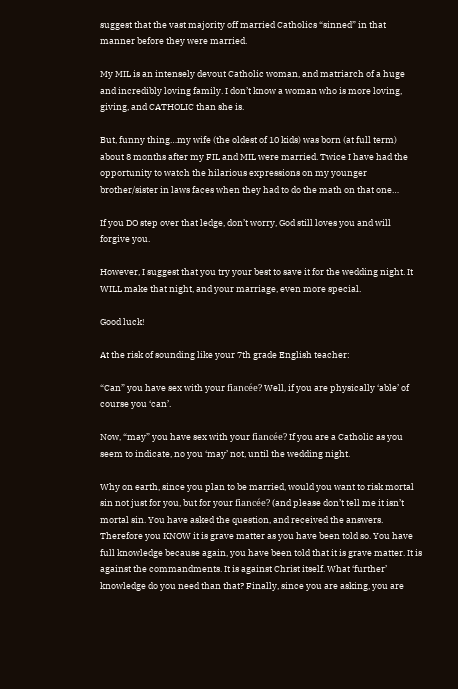suggest that the vast majority off married Catholics “sinned” in that manner before they were married.

My MIL is an intensely devout Catholic woman, and matriarch of a huge and incredibly loving family. I don’t know a woman who is more loving, giving, and CATHOLIC than she is.

But, funny thing…my wife (the oldest of 10 kids) was born (at full term) about 8 months after my FIL and MIL were married. Twice I have had the opportunity to watch the hilarious expressions on my younger brother/sister in laws faces when they had to do the math on that one…

If you DO step over that ledge, don’t worry, God still loves you and will forgive you.

However, I suggest that you try your best to save it for the wedding night. It WILL make that night, and your marriage, even more special.

Good luck!

At the risk of sounding like your 7th grade English teacher:

“Can” you have sex with your fiancée? Well, if you are physically ‘able’ of course you ‘can’.

Now, “may” you have sex with your fiancée? If you are a Catholic as you seem to indicate, no you ‘may’ not, until the wedding night.

Why on earth, since you plan to be married, would you want to risk mortal sin not just for you, but for your fiancée? (and please don’t tell me it isn’t mortal sin. You have asked the question, and received the answers. Therefore you KNOW it is grave matter as you have been told so. You have full knowledge because again, you have been told that it is grave matter. It is against the commandments. It is against Christ itself. What ‘further’ knowledge do you need than that? Finally, since you are asking, you are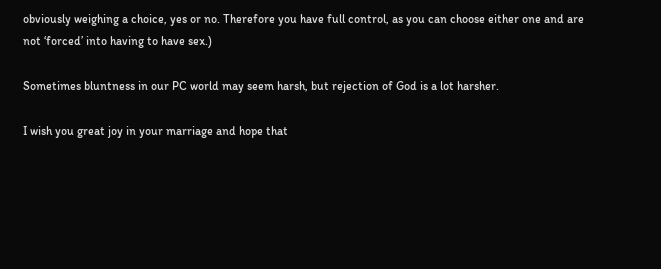obviously weighing a choice, yes or no. Therefore you have full control, as you can choose either one and are not ‘forced’ into having to have sex.)

Sometimes bluntness in our PC world may seem harsh, but rejection of God is a lot harsher.

I wish you great joy in your marriage and hope that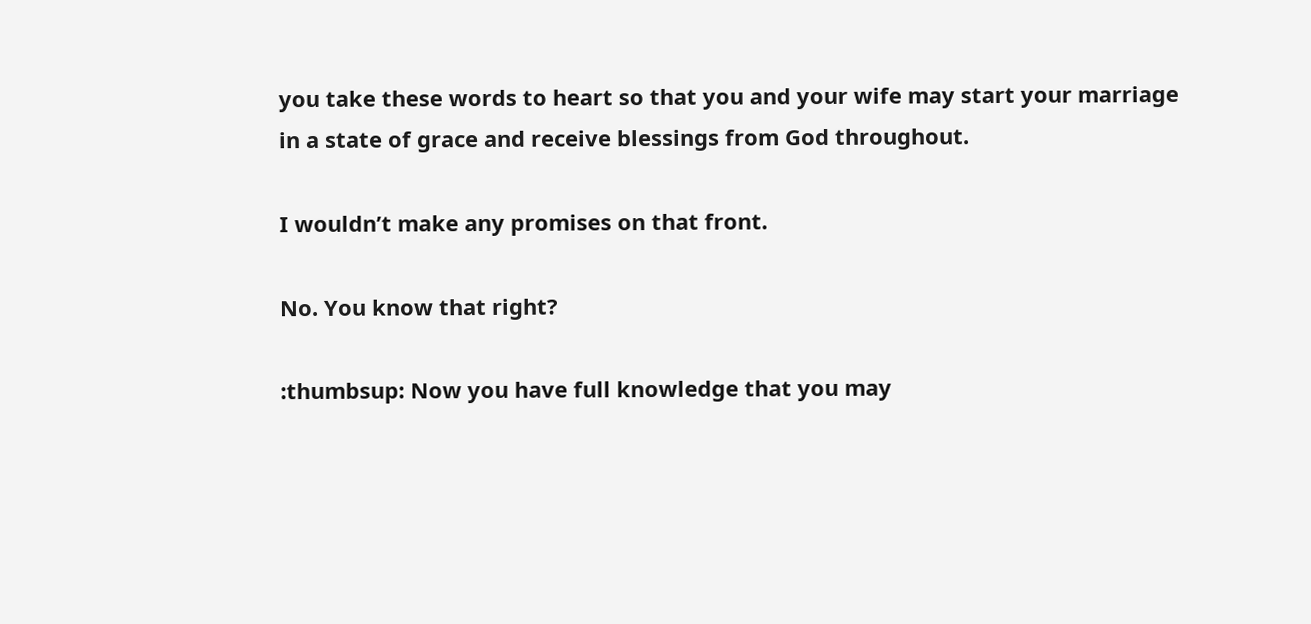you take these words to heart so that you and your wife may start your marriage in a state of grace and receive blessings from God throughout.

I wouldn’t make any promises on that front.

No. You know that right?

:thumbsup: Now you have full knowledge that you may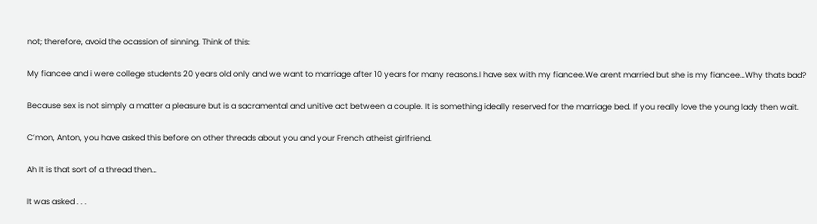not; therefore, avoid the ocassion of sinning. Think of this:

My fiancee and i were college students 20 years old only and we want to marriage after 10 years for many reasons.I have sex with my fiancee.We arent married but she is my fiancee…Why thats bad?

Because sex is not simply a matter a pleasure but is a sacramental and unitive act between a couple. It is something ideally reserved for the marriage bed. If you really love the young lady then wait.

C’mon, Anton, you have asked this before on other threads about you and your French atheist girlfriend.

Ah It is that sort of a thread then…

It was asked . . .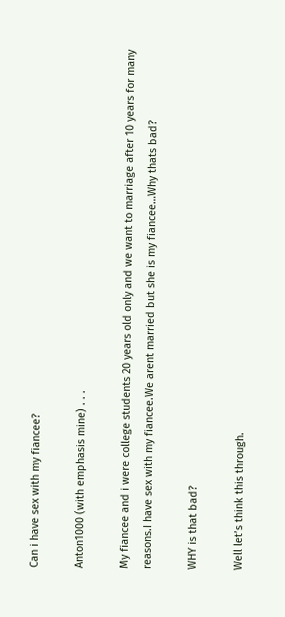Can i have sex with my fiancee?

Anton1000 (with emphasis mine) . . .

My fiancee and i were college students 20 years old only and we want to marriage after 10 years for many reasons.I have sex with my fiancee.We arent married but she is my fiancee…Why thats bad?

WHY is that bad?

Well let’s think this through.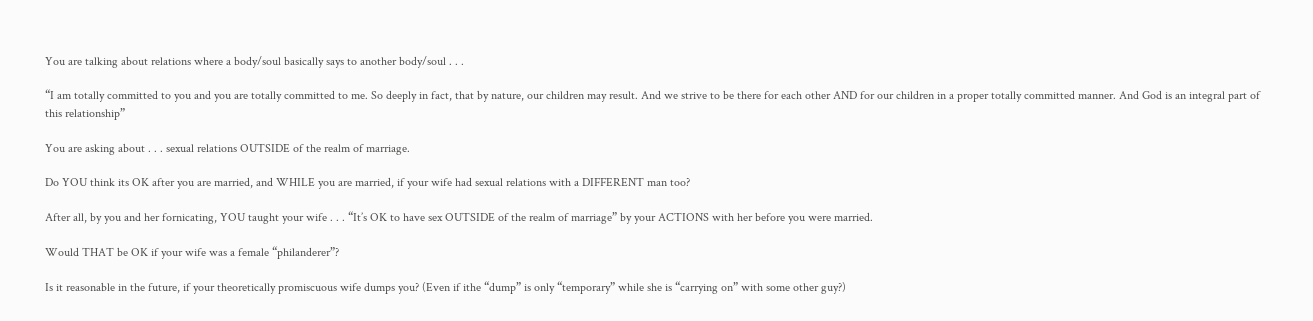You are talking about relations where a body/soul basically says to another body/soul . . .

“I am totally committed to you and you are totally committed to me. So deeply in fact, that by nature, our children may result. And we strive to be there for each other AND for our children in a proper totally committed manner. And God is an integral part of this relationship”

You are asking about . . . sexual relations OUTSIDE of the realm of marriage.

Do YOU think its OK after you are married, and WHILE you are married, if your wife had sexual relations with a DIFFERENT man too?

After all, by you and her fornicating, YOU taught your wife . . . “It’s OK to have sex OUTSIDE of the realm of marriage” by your ACTIONS with her before you were married.

Would THAT be OK if your wife was a female “philanderer”?

Is it reasonable in the future, if your theoretically promiscuous wife dumps you? (Even if ithe “dump” is only “temporary” while she is “carrying on” with some other guy?)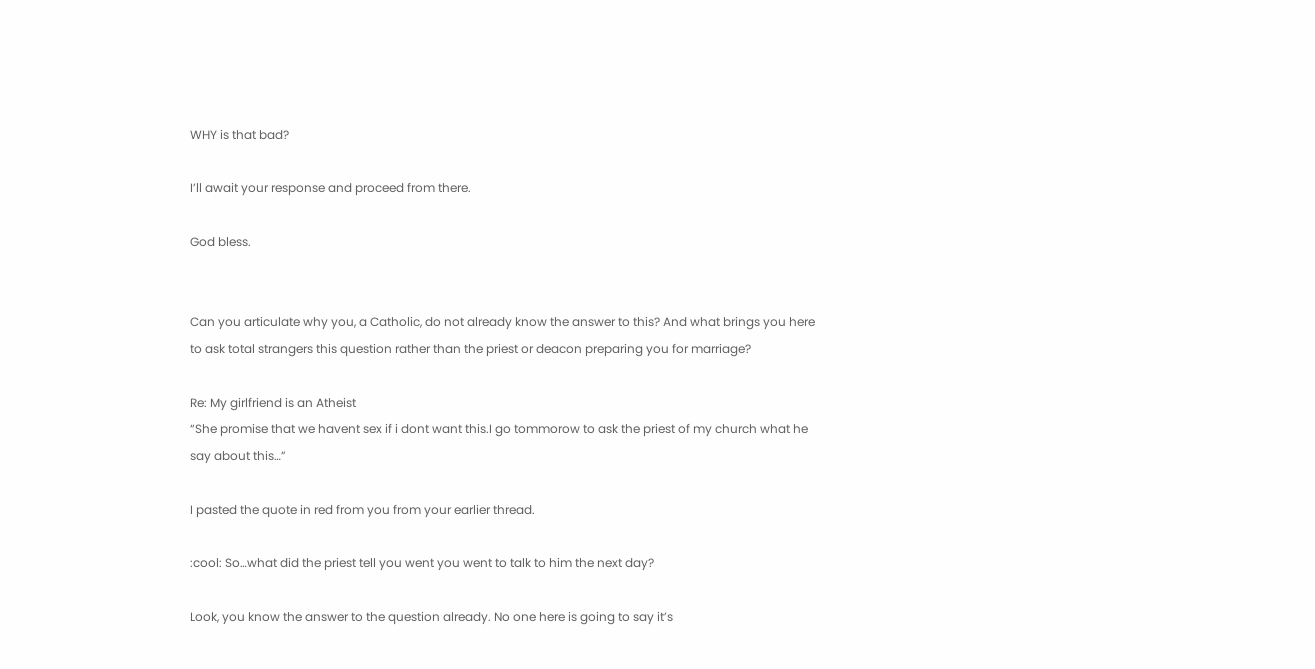WHY is that bad?

I’ll await your response and proceed from there.

God bless.


Can you articulate why you, a Catholic, do not already know the answer to this? And what brings you here to ask total strangers this question rather than the priest or deacon preparing you for marriage?

Re: My girlfriend is an Atheist
“She promise that we havent sex if i dont want this.I go tommorow to ask the priest of my church what he say about this…”

I pasted the quote in red from you from your earlier thread.

:cool: So…what did the priest tell you went you went to talk to him the next day?

Look, you know the answer to the question already. No one here is going to say it’s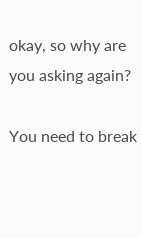okay, so why are you asking again?

You need to break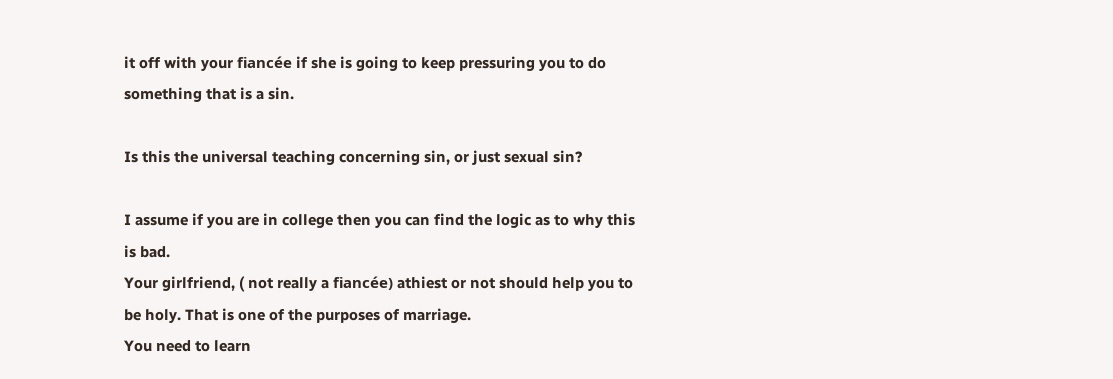it off with your fiancée if she is going to keep pressuring you to do something that is a sin.

Is this the universal teaching concerning sin, or just sexual sin?

I assume if you are in college then you can find the logic as to why this is bad.
Your girlfriend, ( not really a fiancée) athiest or not should help you to be holy. That is one of the purposes of marriage.
You need to learn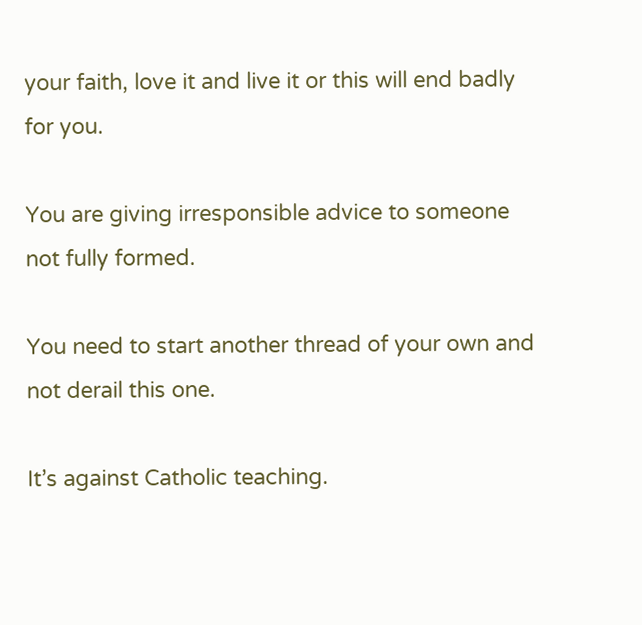your faith, love it and live it or this will end badly for you.

You are giving irresponsible advice to someone not fully formed.

You need to start another thread of your own and not derail this one.

It’s against Catholic teaching.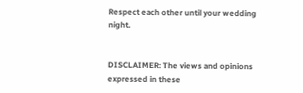Respect each other until your wedding night.


DISCLAIMER: The views and opinions expressed in these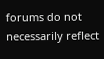forums do not necessarily reflect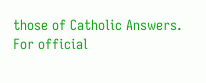those of Catholic Answers. For official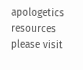apologetics resources please visit